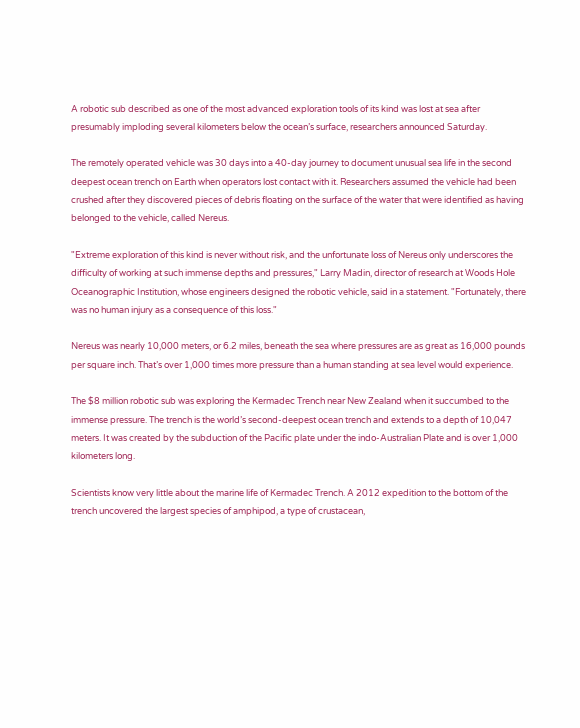A robotic sub described as one of the most advanced exploration tools of its kind was lost at sea after presumably imploding several kilometers below the ocean’s surface, researchers announced Saturday.

The remotely operated vehicle was 30 days into a 40-day journey to document unusual sea life in the second deepest ocean trench on Earth when operators lost contact with it. Researchers assumed the vehicle had been crushed after they discovered pieces of debris floating on the surface of the water that were identified as having belonged to the vehicle, called Nereus.

"Extreme exploration of this kind is never without risk, and the unfortunate loss of Nereus only underscores the difficulty of working at such immense depths and pressures," Larry Madin, director of research at Woods Hole Oceanographic Institution, whose engineers designed the robotic vehicle, said in a statement. "Fortunately, there was no human injury as a consequence of this loss."

Nereus was nearly 10,000 meters, or 6.2 miles, beneath the sea where pressures are as great as 16,000 pounds per square inch. That’s over 1,000 times more pressure than a human standing at sea level would experience.

The $8 million robotic sub was exploring the Kermadec Trench near New Zealand when it succumbed to the immense pressure. The trench is the world’s second-deepest ocean trench and extends to a depth of 10,047 meters. It was created by the subduction of the Pacific plate under the indo-Australian Plate and is over 1,000 kilometers long.

Scientists know very little about the marine life of Kermadec Trench. A 2012 expedition to the bottom of the trench uncovered the largest species of amphipod, a type of crustacean,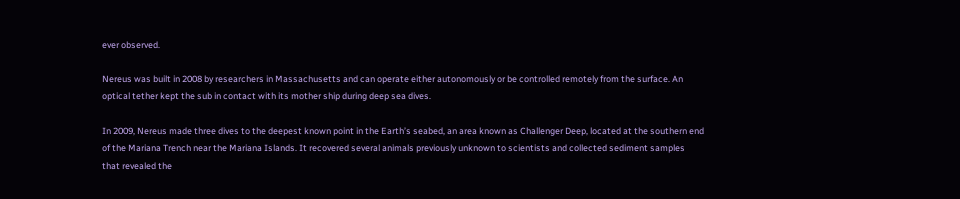ever observed.

Nereus was built in 2008 by researchers in Massachusetts and can operate either autonomously or be controlled remotely from the surface. An optical tether kept the sub in contact with its mother ship during deep sea dives.

In 2009, Nereus made three dives to the deepest known point in the Earth’s seabed, an area known as Challenger Deep, located at the southern end of the Mariana Trench near the Mariana Islands. It recovered several animals previously unknown to scientists and collected sediment samples that revealed the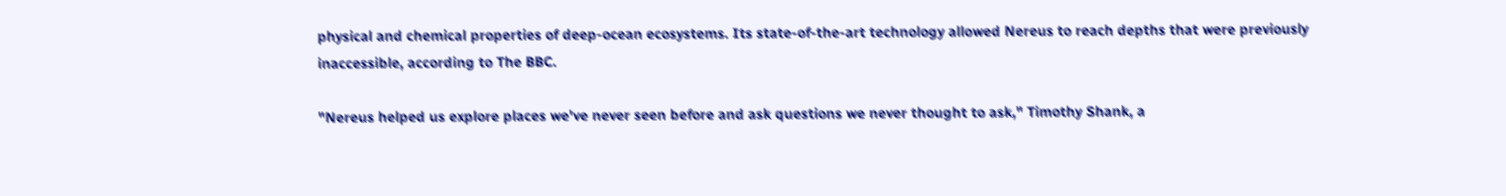physical and chemical properties of deep-ocean ecosystems. Its state-of-the-art technology allowed Nereus to reach depths that were previously inaccessible, according to The BBC.

"Nereus helped us explore places we've never seen before and ask questions we never thought to ask," Timothy Shank, a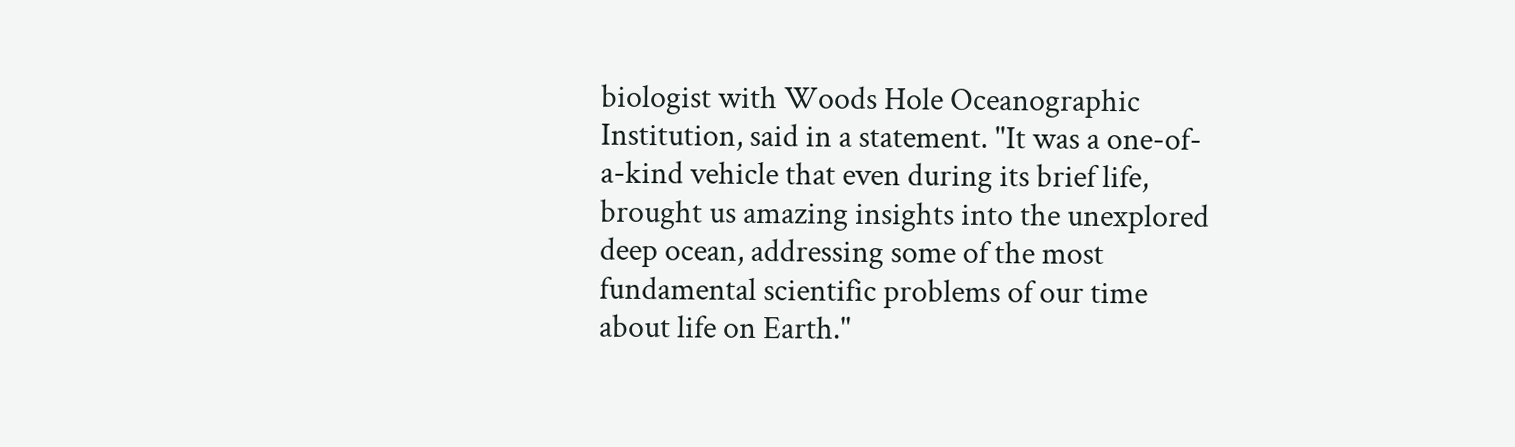biologist with Woods Hole Oceanographic Institution, said in a statement. "It was a one-of-a-kind vehicle that even during its brief life, brought us amazing insights into the unexplored deep ocean, addressing some of the most fundamental scientific problems of our time about life on Earth."